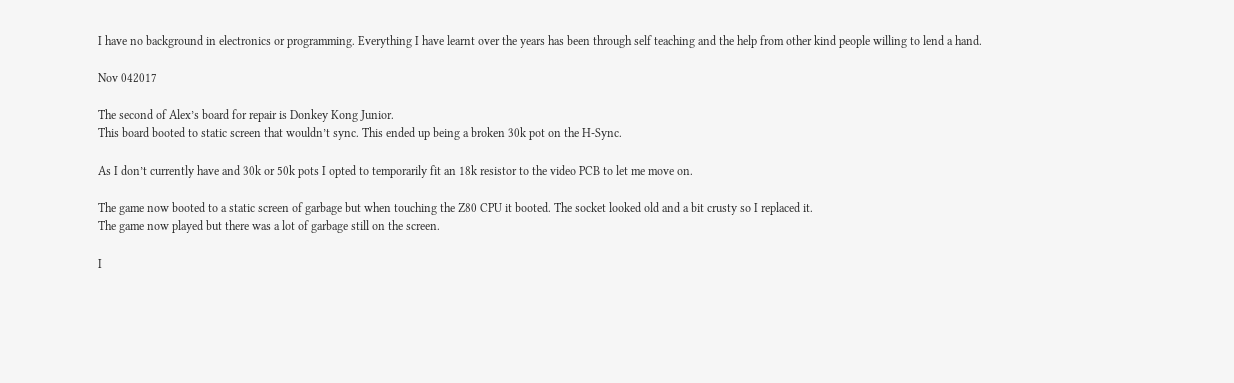I have no background in electronics or programming. Everything I have learnt over the years has been through self teaching and the help from other kind people willing to lend a hand.

Nov 042017

The second of Alex’s board for repair is Donkey Kong Junior.
This board booted to static screen that wouldn’t sync. This ended up being a broken 30k pot on the H-Sync.

As I don’t currently have and 30k or 50k pots I opted to temporarily fit an 18k resistor to the video PCB to let me move on.

The game now booted to a static screen of garbage but when touching the Z80 CPU it booted. The socket looked old and a bit crusty so I replaced it.
The game now played but there was a lot of garbage still on the screen.

I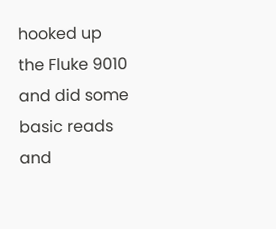hooked up the Fluke 9010 and did some basic reads and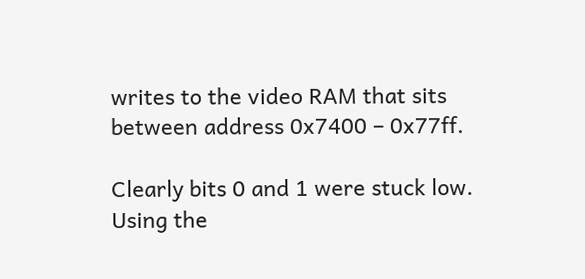writes to the video RAM that sits between address 0x7400 – 0x77ff.

Clearly bits 0 and 1 were stuck low.
Using the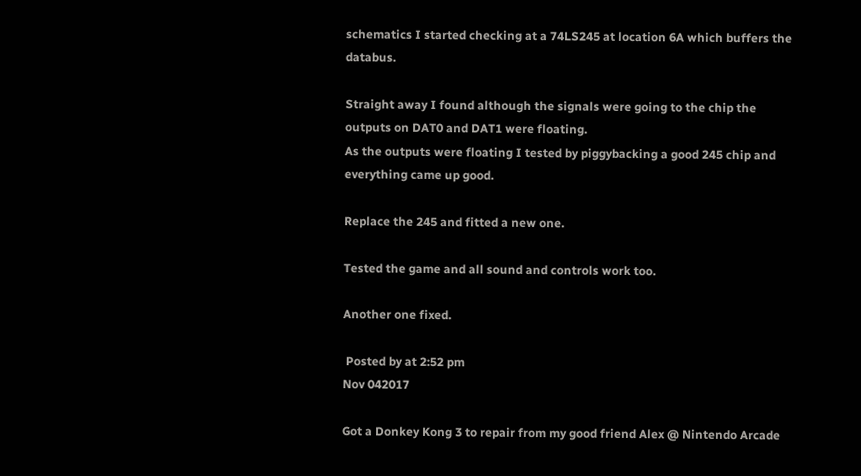schematics I started checking at a 74LS245 at location 6A which buffers the databus.

Straight away I found although the signals were going to the chip the outputs on DAT0 and DAT1 were floating.
As the outputs were floating I tested by piggybacking a good 245 chip and everything came up good.

Replace the 245 and fitted a new one.

Tested the game and all sound and controls work too.

Another one fixed.

 Posted by at 2:52 pm
Nov 042017

Got a Donkey Kong 3 to repair from my good friend Alex @ Nintendo Arcade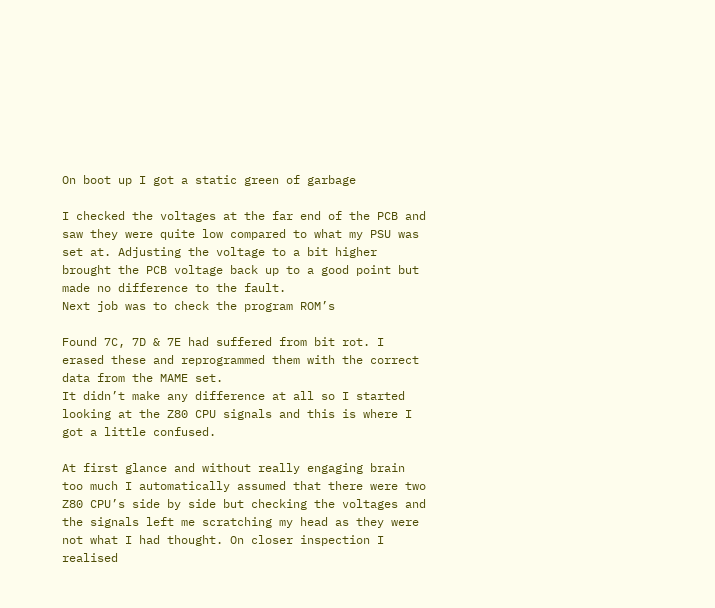On boot up I got a static green of garbage

I checked the voltages at the far end of the PCB and saw they were quite low compared to what my PSU was set at. Adjusting the voltage to a bit higher brought the PCB voltage back up to a good point but made no difference to the fault.
Next job was to check the program ROM’s

Found 7C, 7D & 7E had suffered from bit rot. I erased these and reprogrammed them with the correct data from the MAME set.
It didn’t make any difference at all so I started looking at the Z80 CPU signals and this is where I got a little confused.

At first glance and without really engaging brain too much I automatically assumed that there were two Z80 CPU’s side by side but checking the voltages and the signals left me scratching my head as they were not what I had thought. On closer inspection I realised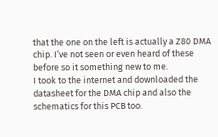that the one on the left is actually a Z80 DMA chip. I’ve not seen or even heard of these before so it something new to me.
I took to the internet and downloaded the datasheet for the DMA chip and also the schematics for this PCB too.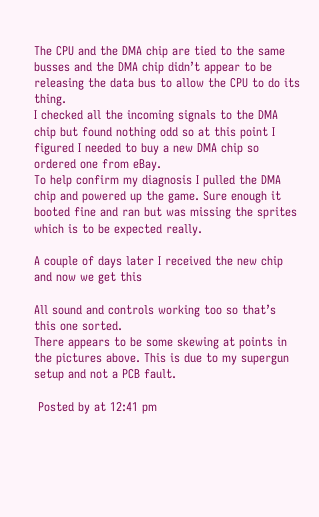The CPU and the DMA chip are tied to the same busses and the DMA chip didn’t appear to be releasing the data bus to allow the CPU to do its thing.
I checked all the incoming signals to the DMA chip but found nothing odd so at this point I figured I needed to buy a new DMA chip so ordered one from eBay.
To help confirm my diagnosis I pulled the DMA chip and powered up the game. Sure enough it booted fine and ran but was missing the sprites which is to be expected really.

A couple of days later I received the new chip and now we get this

All sound and controls working too so that’s this one sorted.
There appears to be some skewing at points in the pictures above. This is due to my supergun setup and not a PCB fault.

 Posted by at 12:41 pm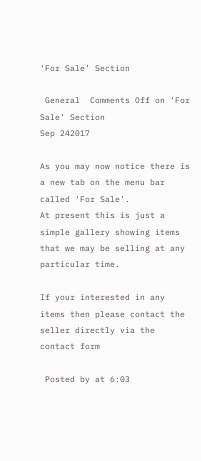‘For Sale’ Section

 General  Comments Off on ‘For Sale’ Section
Sep 242017

As you may now notice there is a new tab on the menu bar called ‘For Sale’.
At present this is just a simple gallery showing items that we may be selling at any particular time.

If your interested in any items then please contact the seller directly via the contact form

 Posted by at 6:03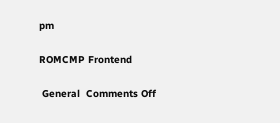pm

ROMCMP Frontend

 General  Comments Off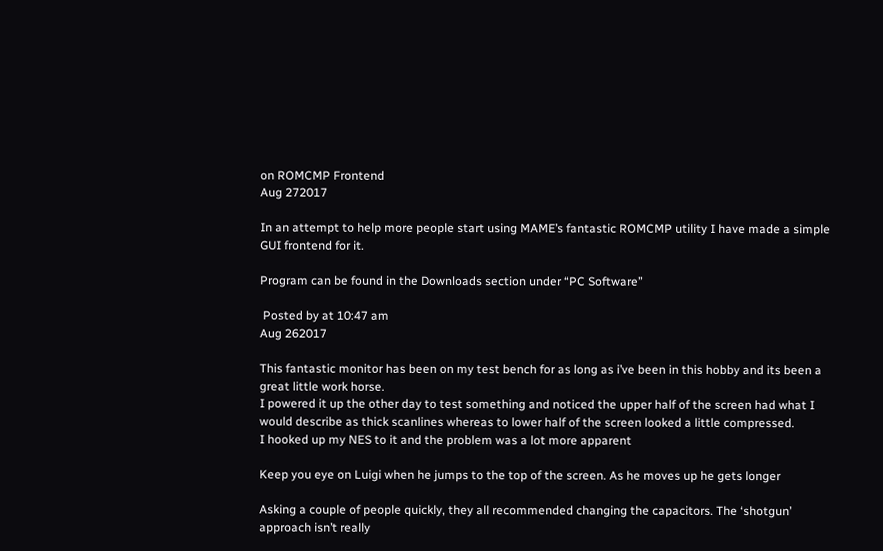on ROMCMP Frontend
Aug 272017

In an attempt to help more people start using MAME’s fantastic ROMCMP utility I have made a simple GUI frontend for it.

Program can be found in the Downloads section under “PC Software”

 Posted by at 10:47 am
Aug 262017

This fantastic monitor has been on my test bench for as long as i’ve been in this hobby and its been a great little work horse.
I powered it up the other day to test something and noticed the upper half of the screen had what I would describe as thick scanlines whereas to lower half of the screen looked a little compressed.
I hooked up my NES to it and the problem was a lot more apparent

Keep you eye on Luigi when he jumps to the top of the screen. As he moves up he gets longer

Asking a couple of people quickly, they all recommended changing the capacitors. The ‘shotgun’ approach isn’t really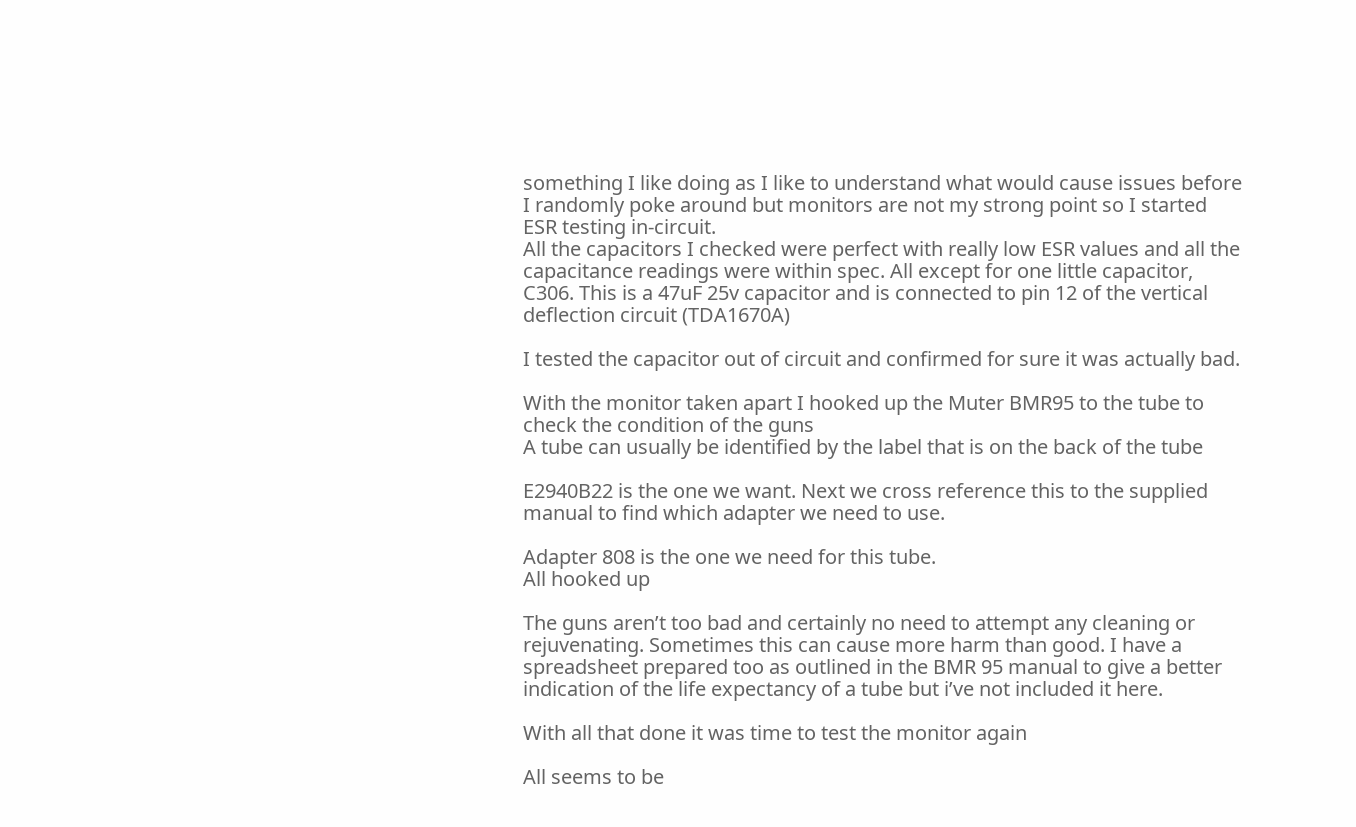something I like doing as I like to understand what would cause issues before I randomly poke around but monitors are not my strong point so I started ESR testing in-circuit.
All the capacitors I checked were perfect with really low ESR values and all the capacitance readings were within spec. All except for one little capacitor, C306. This is a 47uF 25v capacitor and is connected to pin 12 of the vertical deflection circuit (TDA1670A)

I tested the capacitor out of circuit and confirmed for sure it was actually bad.

With the monitor taken apart I hooked up the Muter BMR95 to the tube to check the condition of the guns
A tube can usually be identified by the label that is on the back of the tube

E2940B22 is the one we want. Next we cross reference this to the supplied manual to find which adapter we need to use.

Adapter 808 is the one we need for this tube.
All hooked up

The guns aren’t too bad and certainly no need to attempt any cleaning or rejuvenating. Sometimes this can cause more harm than good. I have a spreadsheet prepared too as outlined in the BMR 95 manual to give a better indication of the life expectancy of a tube but i’ve not included it here.

With all that done it was time to test the monitor again

All seems to be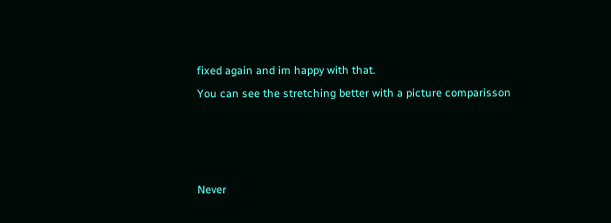fixed again and im happy with that.
You can see the stretching better with a picture comparisson



Never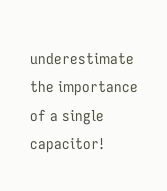underestimate the importance of a single capacitor!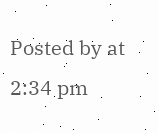Posted by at 2:34 pm